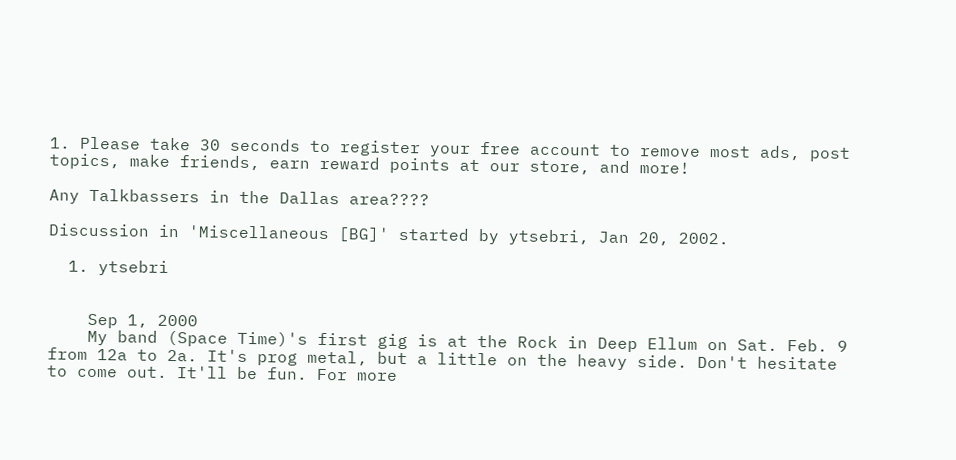1. Please take 30 seconds to register your free account to remove most ads, post topics, make friends, earn reward points at our store, and more!

Any Talkbassers in the Dallas area????

Discussion in 'Miscellaneous [BG]' started by ytsebri, Jan 20, 2002.

  1. ytsebri


    Sep 1, 2000
    My band (Space Time)'s first gig is at the Rock in Deep Ellum on Sat. Feb. 9 from 12a to 2a. It's prog metal, but a little on the heavy side. Don't hesitate to come out. It'll be fun. For more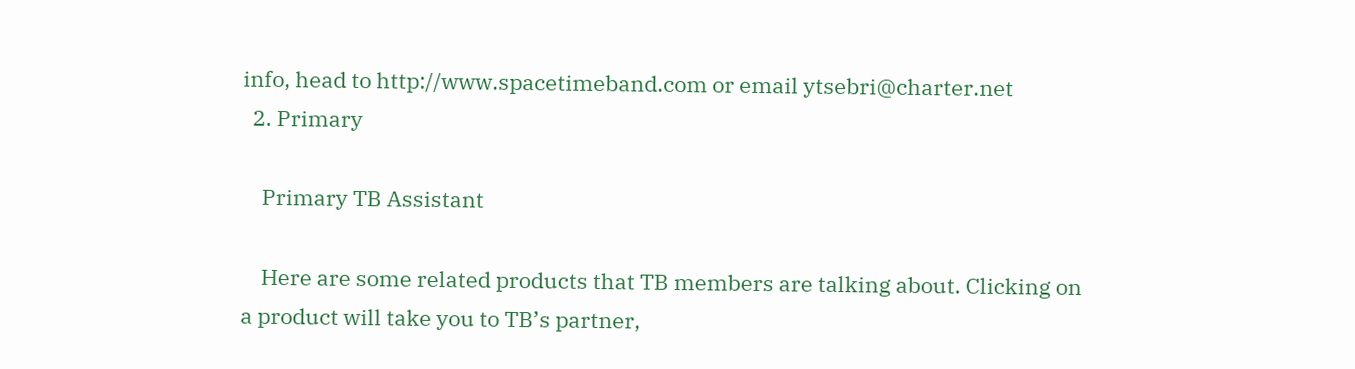info, head to http://www.spacetimeband.com or email ytsebri@charter.net
  2. Primary

    Primary TB Assistant

    Here are some related products that TB members are talking about. Clicking on a product will take you to TB’s partner,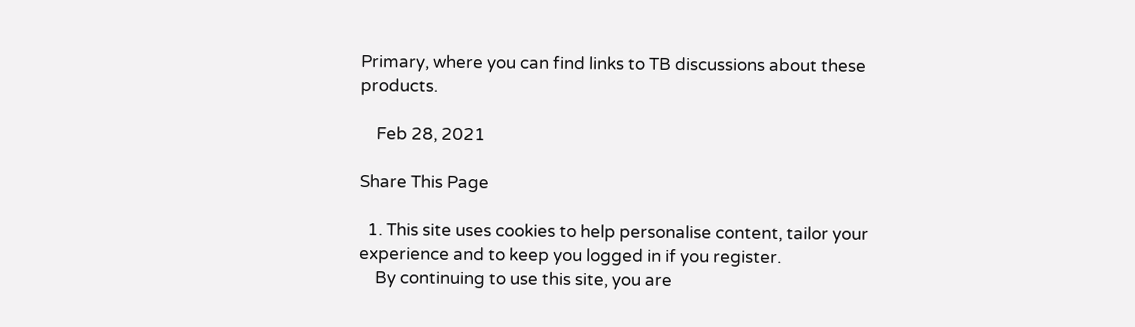Primary, where you can find links to TB discussions about these products.

    Feb 28, 2021

Share This Page

  1. This site uses cookies to help personalise content, tailor your experience and to keep you logged in if you register.
    By continuing to use this site, you are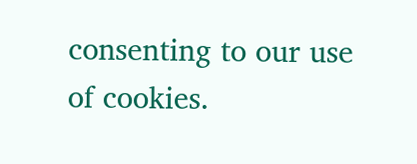consenting to our use of cookies.